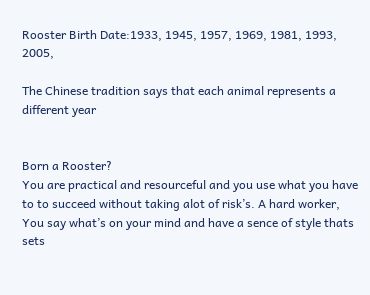Rooster Birth Date:1933, 1945, 1957, 1969, 1981, 1993, 2005,

The Chinese tradition says that each animal represents a different year


Born a Rooster?
You are practical and resourceful and you use what you have to to succeed without taking alot of risk’s. A hard worker, You say what’s on your mind and have a sence of style thats sets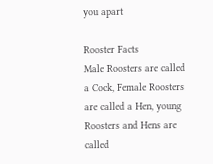you apart

Rooster Facts
Male Roosters are called a Cock, Female Roosters are called a Hen, young Roosters and Hens are called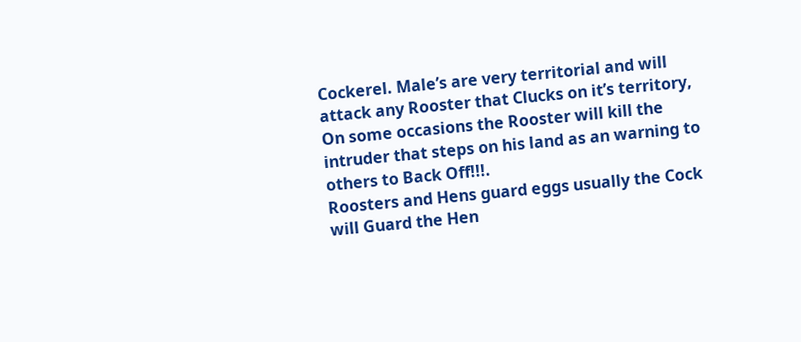Cockerel. Male’s are very territorial and will attack any Rooster that Clucks on it’s territory, On some occasions the Rooster will kill the intruder that steps on his land as an warning to others to Back Off!!!.
Roosters and Hens guard eggs usually the Cock will Guard the Hen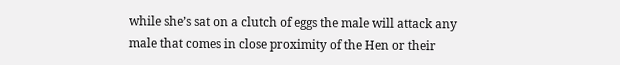while she’s sat on a clutch of eggs the male will attack any male that comes in close proximity of the Hen or their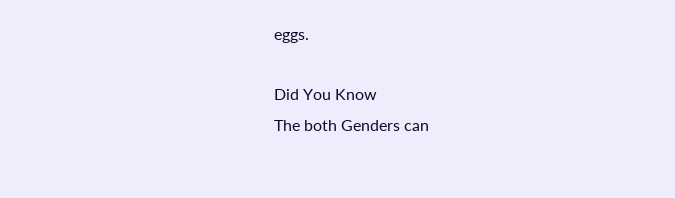eggs.

Did You Know
The both Genders can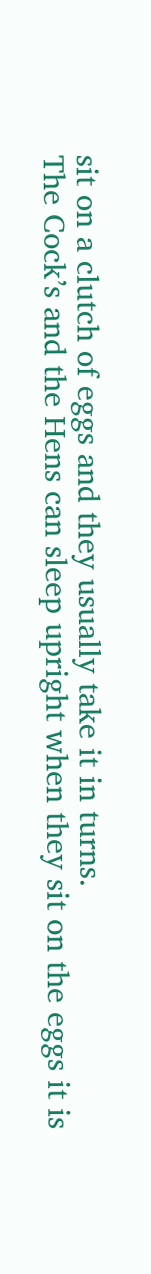sit on a clutch of eggs and they usually take it in turns.
The Cock’s and the Hens can sleep upright when they sit on the eggs it is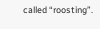called “roosting”.